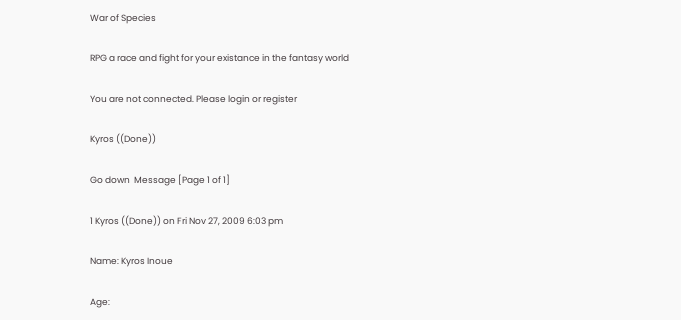War of Species

RPG a race and fight for your existance in the fantasy world

You are not connected. Please login or register

Kyros ((Done))

Go down  Message [Page 1 of 1]

1 Kyros ((Done)) on Fri Nov 27, 2009 6:03 pm

Name: Kyros Inoue

Age: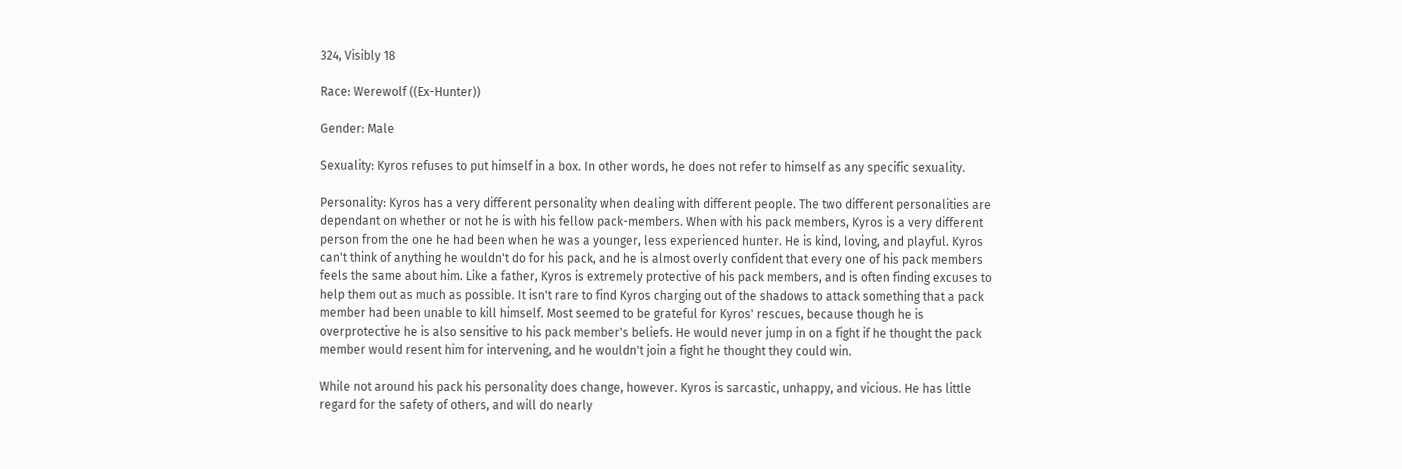324, Visibly 18

Race: Werewolf ((Ex-Hunter))

Gender: Male

Sexuality: Kyros refuses to put himself in a box. In other words, he does not refer to himself as any specific sexuality.

Personality: Kyros has a very different personality when dealing with different people. The two different personalities are dependant on whether or not he is with his fellow pack-members. When with his pack members, Kyros is a very different person from the one he had been when he was a younger, less experienced hunter. He is kind, loving, and playful. Kyros can't think of anything he wouldn't do for his pack, and he is almost overly confident that every one of his pack members feels the same about him. Like a father, Kyros is extremely protective of his pack members, and is often finding excuses to help them out as much as possible. It isn't rare to find Kyros charging out of the shadows to attack something that a pack member had been unable to kill himself. Most seemed to be grateful for Kyros' rescues, because though he is overprotective he is also sensitive to his pack member's beliefs. He would never jump in on a fight if he thought the pack member would resent him for intervening, and he wouldn't join a fight he thought they could win.

While not around his pack his personality does change, however. Kyros is sarcastic, unhappy, and vicious. He has little regard for the safety of others, and will do nearly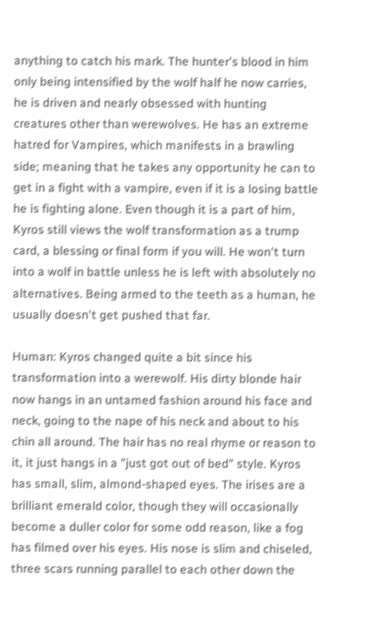anything to catch his mark. The hunter's blood in him only being intensified by the wolf half he now carries, he is driven and nearly obsessed with hunting creatures other than werewolves. He has an extreme hatred for Vampires, which manifests in a brawling side; meaning that he takes any opportunity he can to get in a fight with a vampire, even if it is a losing battle he is fighting alone. Even though it is a part of him, Kyros still views the wolf transformation as a trump card, a blessing or final form if you will. He won't turn into a wolf in battle unless he is left with absolutely no alternatives. Being armed to the teeth as a human, he usually doesn't get pushed that far.

Human: Kyros changed quite a bit since his transformation into a werewolf. His dirty blonde hair now hangs in an untamed fashion around his face and neck, going to the nape of his neck and about to his chin all around. The hair has no real rhyme or reason to it, it just hangs in a "just got out of bed" style. Kyros has small, slim, almond-shaped eyes. The irises are a brilliant emerald color, though they will occasionally become a duller color for some odd reason, like a fog has filmed over his eyes. His nose is slim and chiseled, three scars running parallel to each other down the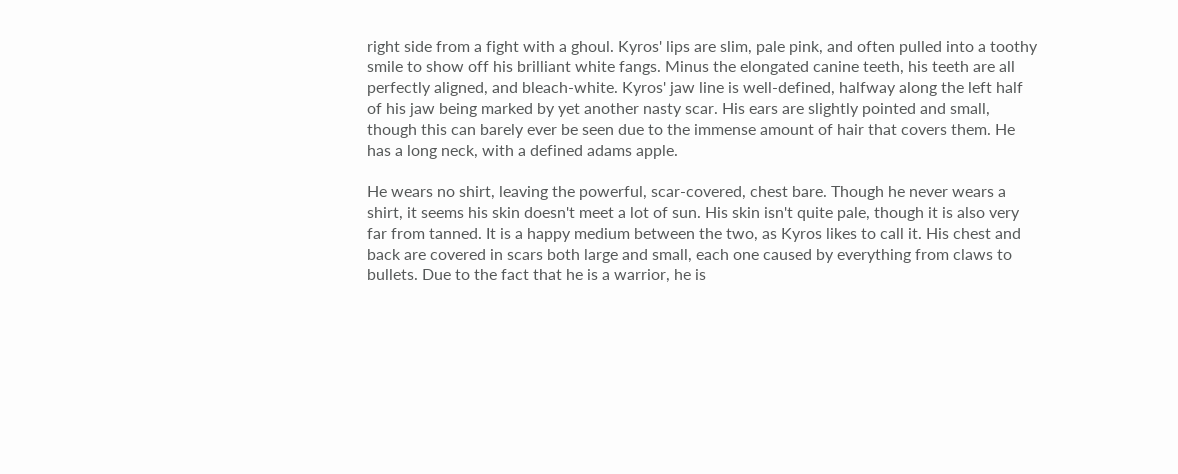right side from a fight with a ghoul. Kyros' lips are slim, pale pink, and often pulled into a toothy smile to show off his brilliant white fangs. Minus the elongated canine teeth, his teeth are all perfectly aligned, and bleach-white. Kyros' jaw line is well-defined, halfway along the left half of his jaw being marked by yet another nasty scar. His ears are slightly pointed and small, though this can barely ever be seen due to the immense amount of hair that covers them. He has a long neck, with a defined adams apple.

He wears no shirt, leaving the powerful, scar-covered, chest bare. Though he never wears a shirt, it seems his skin doesn't meet a lot of sun. His skin isn't quite pale, though it is also very far from tanned. It is a happy medium between the two, as Kyros likes to call it. His chest and back are covered in scars both large and small, each one caused by everything from claws to bullets. Due to the fact that he is a warrior, he is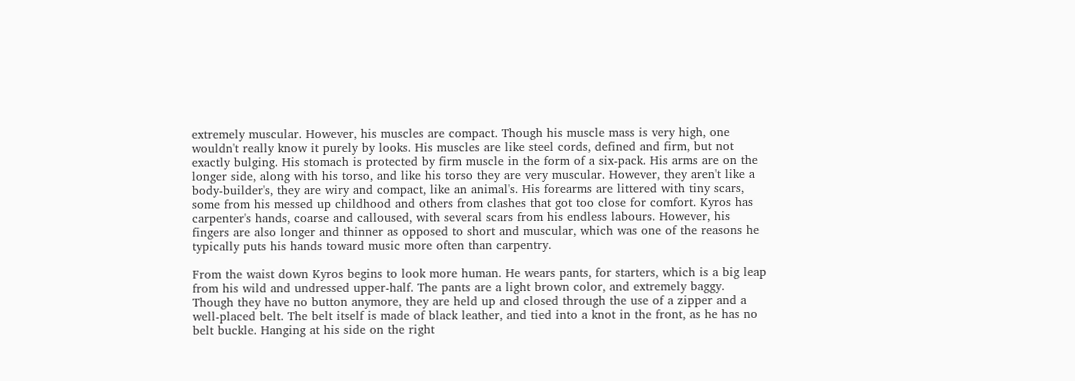extremely muscular. However, his muscles are compact. Though his muscle mass is very high, one wouldn't really know it purely by looks. His muscles are like steel cords, defined and firm, but not exactly bulging. His stomach is protected by firm muscle in the form of a six-pack. His arms are on the longer side, along with his torso, and like his torso they are very muscular. However, they aren't like a body-builder's, they are wiry and compact, like an animal's. His forearms are littered with tiny scars, some from his messed up childhood and others from clashes that got too close for comfort. Kyros has carpenter's hands, coarse and calloused, with several scars from his endless labours. However, his fingers are also longer and thinner as opposed to short and muscular, which was one of the reasons he typically puts his hands toward music more often than carpentry.

From the waist down Kyros begins to look more human. He wears pants, for starters, which is a big leap from his wild and undressed upper-half. The pants are a light brown color, and extremely baggy. Though they have no button anymore, they are held up and closed through the use of a zipper and a well-placed belt. The belt itself is made of black leather, and tied into a knot in the front, as he has no belt buckle. Hanging at his side on the right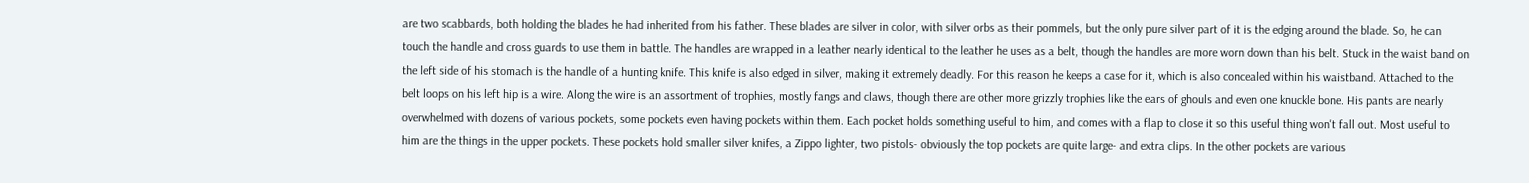are two scabbards, both holding the blades he had inherited from his father. These blades are silver in color, with silver orbs as their pommels, but the only pure silver part of it is the edging around the blade. So, he can touch the handle and cross guards to use them in battle. The handles are wrapped in a leather nearly identical to the leather he uses as a belt, though the handles are more worn down than his belt. Stuck in the waist band on the left side of his stomach is the handle of a hunting knife. This knife is also edged in silver, making it extremely deadly. For this reason he keeps a case for it, which is also concealed within his waistband. Attached to the belt loops on his left hip is a wire. Along the wire is an assortment of trophies, mostly fangs and claws, though there are other more grizzly trophies like the ears of ghouls and even one knuckle bone. His pants are nearly overwhelmed with dozens of various pockets, some pockets even having pockets within them. Each pocket holds something useful to him, and comes with a flap to close it so this useful thing won't fall out. Most useful to him are the things in the upper pockets. These pockets hold smaller silver knifes, a Zippo lighter, two pistols- obviously the top pockets are quite large- and extra clips. In the other pockets are various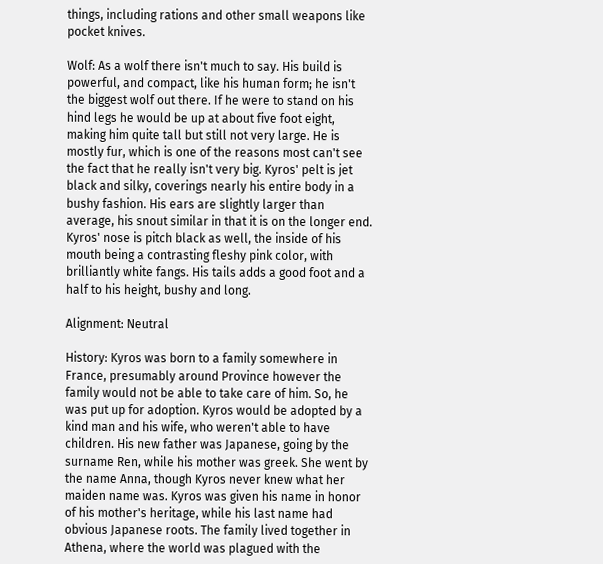things, including rations and other small weapons like pocket knives.

Wolf: As a wolf there isn't much to say. His build is powerful, and compact, like his human form; he isn't the biggest wolf out there. If he were to stand on his hind legs he would be up at about five foot eight, making him quite tall but still not very large. He is mostly fur, which is one of the reasons most can't see the fact that he really isn't very big. Kyros' pelt is jet black and silky, coverings nearly his entire body in a bushy fashion. His ears are slightly larger than average, his snout similar in that it is on the longer end. Kyros' nose is pitch black as well, the inside of his mouth being a contrasting fleshy pink color, with brilliantly white fangs. His tails adds a good foot and a half to his height, bushy and long.

Alignment: Neutral

History: Kyros was born to a family somewhere in France, presumably around Province however the family would not be able to take care of him. So, he was put up for adoption. Kyros would be adopted by a kind man and his wife, who weren't able to have children. His new father was Japanese, going by the surname Ren, while his mother was greek. She went by the name Anna, though Kyros never knew what her maiden name was. Kyros was given his name in honor of his mother's heritage, while his last name had obvious Japanese roots. The family lived together in Athena, where the world was plagued with the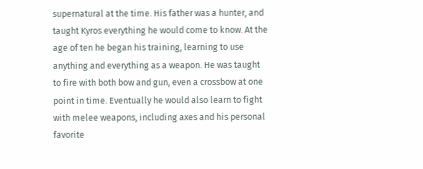supernatural at the time. His father was a hunter, and taught Kyros everything he would come to know. At the age of ten he began his training, learning to use anything and everything as a weapon. He was taught to fire with both bow and gun, even a crossbow at one point in time. Eventually he would also learn to fight with melee weapons, including axes and his personal favorite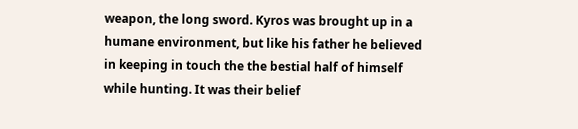weapon, the long sword. Kyros was brought up in a humane environment, but like his father he believed in keeping in touch the the bestial half of himself while hunting. It was their belief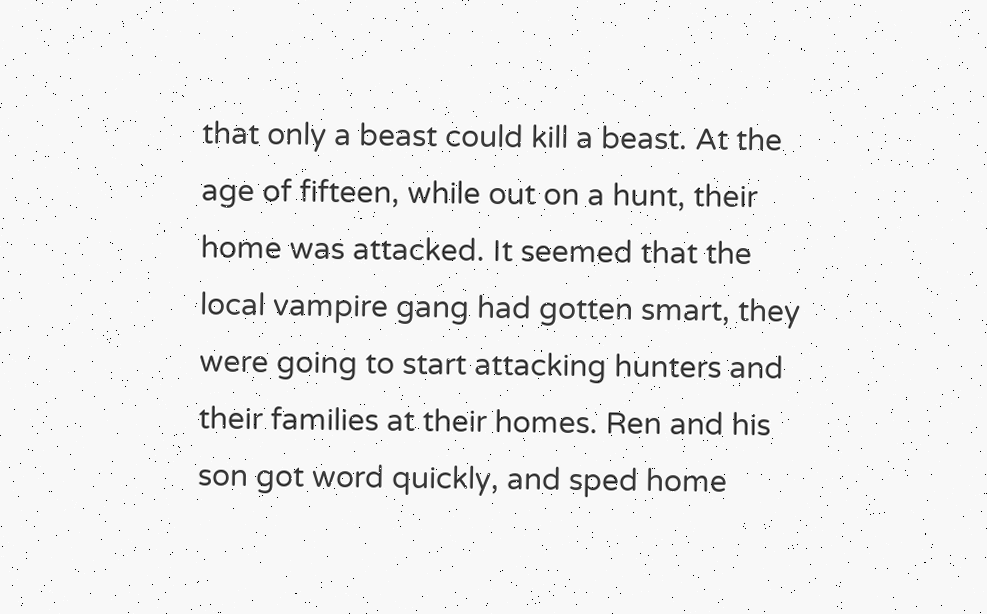that only a beast could kill a beast. At the age of fifteen, while out on a hunt, their home was attacked. It seemed that the local vampire gang had gotten smart, they were going to start attacking hunters and their families at their homes. Ren and his son got word quickly, and sped home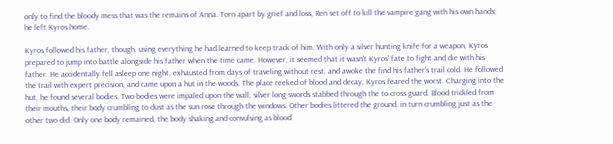only to find the bloody mess that was the remains of Anna. Torn apart by grief and loss, Ren set off to kill the vampire gang with his own hands; he left Kyros home.

Kyros followed his father, though, using everything he had learned to keep track of him. With only a silver hunting knife for a weapon, Kyros prepared to jump into battle alongside his father when the time came. However, it seemed that it wasn't Kyros' fate to fight and die with his father. He accidentally fell asleep one night, exhausted from days of traveling without rest, and awoke the find his father's trail cold. He followed the trail with expert precision, and came upon a hut in the woods. The place reeked of blood and decay, Kyros feared the worst. Charging into the hut, he found several bodies. Two bodies were impaled upon the wall, silver long swords stabbed through the to cross guard. Blood trickled from their mouths, their body crumbling to dust as the sun rose through the windows. Other bodies littered the ground, in turn crumbling just as the other two did. Only one body remained, the body shaking and convulsing as blood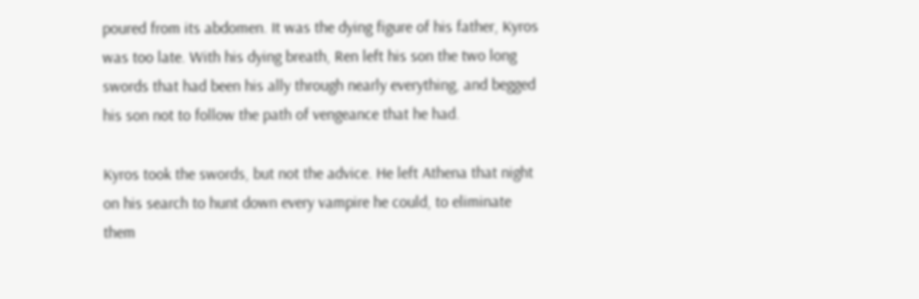poured from its abdomen. It was the dying figure of his father, Kyros was too late. With his dying breath, Ren left his son the two long swords that had been his ally through nearly everything, and begged his son not to follow the path of vengeance that he had.

Kyros took the swords, but not the advice. He left Athena that night on his search to hunt down every vampire he could, to eliminate them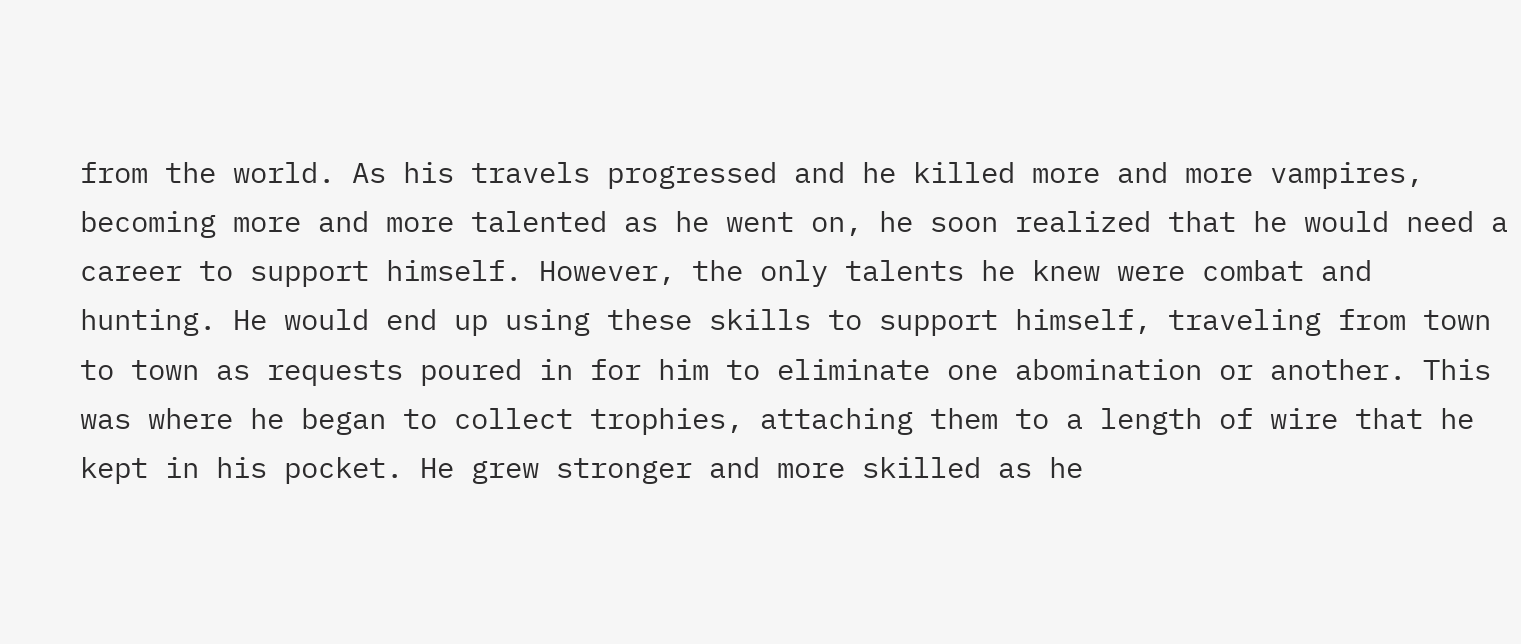from the world. As his travels progressed and he killed more and more vampires, becoming more and more talented as he went on, he soon realized that he would need a career to support himself. However, the only talents he knew were combat and hunting. He would end up using these skills to support himself, traveling from town to town as requests poured in for him to eliminate one abomination or another. This was where he began to collect trophies, attaching them to a length of wire that he kept in his pocket. He grew stronger and more skilled as he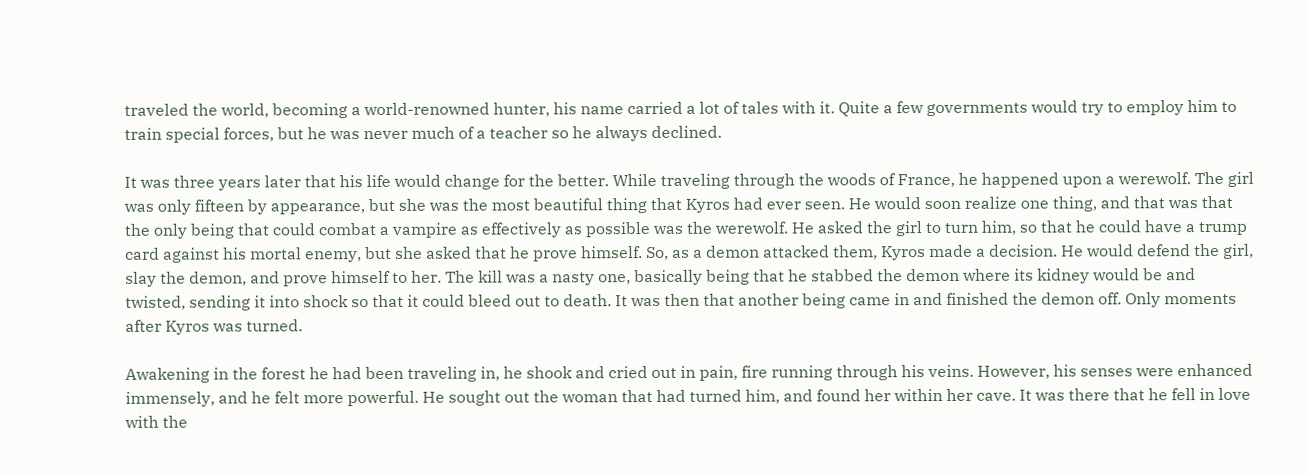traveled the world, becoming a world-renowned hunter, his name carried a lot of tales with it. Quite a few governments would try to employ him to train special forces, but he was never much of a teacher so he always declined.

It was three years later that his life would change for the better. While traveling through the woods of France, he happened upon a werewolf. The girl was only fifteen by appearance, but she was the most beautiful thing that Kyros had ever seen. He would soon realize one thing, and that was that the only being that could combat a vampire as effectively as possible was the werewolf. He asked the girl to turn him, so that he could have a trump card against his mortal enemy, but she asked that he prove himself. So, as a demon attacked them, Kyros made a decision. He would defend the girl, slay the demon, and prove himself to her. The kill was a nasty one, basically being that he stabbed the demon where its kidney would be and twisted, sending it into shock so that it could bleed out to death. It was then that another being came in and finished the demon off. Only moments after Kyros was turned.

Awakening in the forest he had been traveling in, he shook and cried out in pain, fire running through his veins. However, his senses were enhanced immensely, and he felt more powerful. He sought out the woman that had turned him, and found her within her cave. It was there that he fell in love with the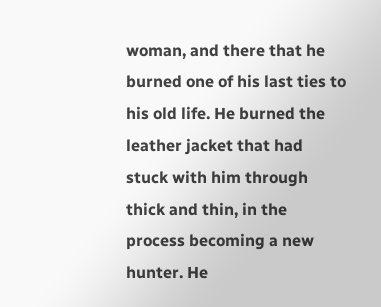woman, and there that he burned one of his last ties to his old life. He burned the leather jacket that had stuck with him through thick and thin, in the process becoming a new hunter. He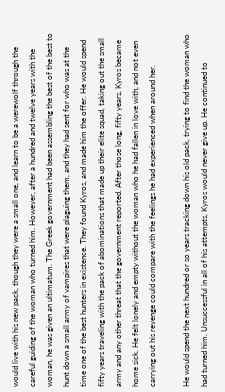would live with his new pack, though they were a small one, and learn to be a werewolf through the careful guiding of the woman who turned him. However, after a hundred and twelve years with the woman, he was given an ultimatum. The Greek government had been assembling the best of the best to hunt down a small army of vampires that were plaguing them, and they had sent for who was at the time one of the best hunters in existence. They found Kyros, and made him the offer. He would spend fifty years traveling with the pack of abominations that made up their elite squad, taking out the small army and any other threat that the government reported. After those long, fifty years, Kyros became home sick. He felt lonely and empty without the woman who he had fallen in love with, and not even carrying out his revenge could compare with the feelings he had experienced when around her.

He would spend the next hundred or so years tracking down his old pack, trying to find the woman who had turned him. Unsuccessful in all of his attempts, Kyros would never give up. He continued to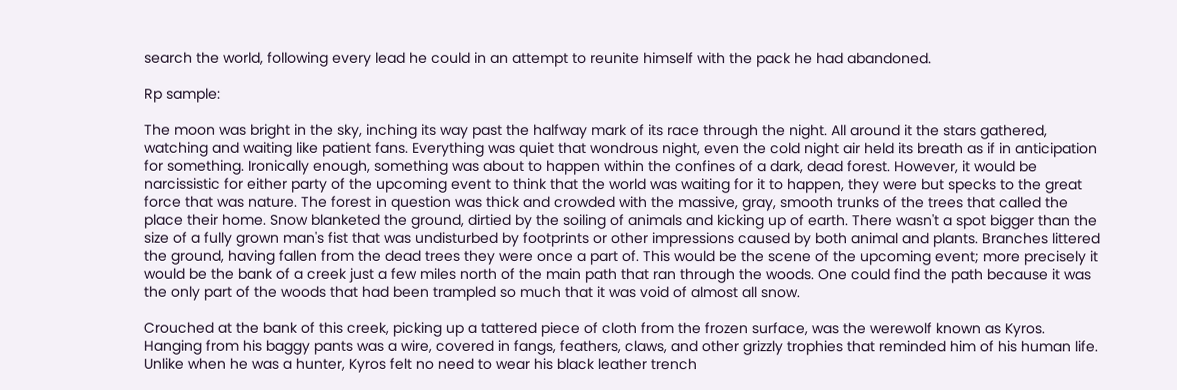search the world, following every lead he could in an attempt to reunite himself with the pack he had abandoned.

Rp sample:

The moon was bright in the sky, inching its way past the halfway mark of its race through the night. All around it the stars gathered, watching and waiting like patient fans. Everything was quiet that wondrous night, even the cold night air held its breath as if in anticipation for something. Ironically enough, something was about to happen within the confines of a dark, dead forest. However, it would be narcissistic for either party of the upcoming event to think that the world was waiting for it to happen, they were but specks to the great force that was nature. The forest in question was thick and crowded with the massive, gray, smooth trunks of the trees that called the place their home. Snow blanketed the ground, dirtied by the soiling of animals and kicking up of earth. There wasn't a spot bigger than the size of a fully grown man's fist that was undisturbed by footprints or other impressions caused by both animal and plants. Branches littered the ground, having fallen from the dead trees they were once a part of. This would be the scene of the upcoming event; more precisely it would be the bank of a creek just a few miles north of the main path that ran through the woods. One could find the path because it was the only part of the woods that had been trampled so much that it was void of almost all snow.

Crouched at the bank of this creek, picking up a tattered piece of cloth from the frozen surface, was the werewolf known as Kyros. Hanging from his baggy pants was a wire, covered in fangs, feathers, claws, and other grizzly trophies that reminded him of his human life. Unlike when he was a hunter, Kyros felt no need to wear his black leather trench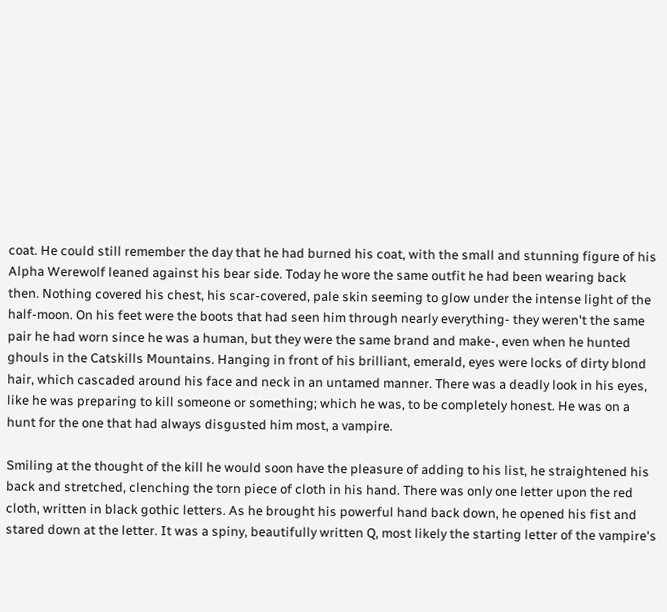coat. He could still remember the day that he had burned his coat, with the small and stunning figure of his Alpha Werewolf leaned against his bear side. Today he wore the same outfit he had been wearing back then. Nothing covered his chest, his scar-covered, pale skin seeming to glow under the intense light of the half-moon. On his feet were the boots that had seen him through nearly everything- they weren't the same pair he had worn since he was a human, but they were the same brand and make-, even when he hunted ghouls in the Catskills Mountains. Hanging in front of his brilliant, emerald, eyes were locks of dirty blond hair, which cascaded around his face and neck in an untamed manner. There was a deadly look in his eyes, like he was preparing to kill someone or something; which he was, to be completely honest. He was on a hunt for the one that had always disgusted him most, a vampire.

Smiling at the thought of the kill he would soon have the pleasure of adding to his list, he straightened his back and stretched, clenching the torn piece of cloth in his hand. There was only one letter upon the red cloth, written in black gothic letters. As he brought his powerful hand back down, he opened his fist and stared down at the letter. It was a spiny, beautifully written Q, most likely the starting letter of the vampire's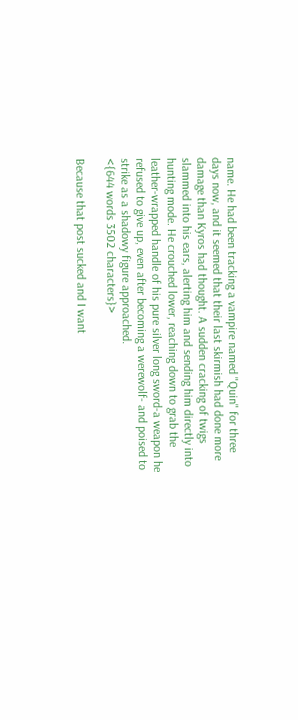name. He had been tracking a vampire named "Quin" for three days now, and it seemed that their last skirmish had done more damage than Kyros had thought. A sudden cracking of twigs slammed into his ears, alerting him and sending him directly into hunting mode. He crouched lower, reaching down to grab the leather-wrapped handle of his pure silver long sword-a weapon he refused to give up, even after becoming a werewolf- and poised to strike as a shadowy figure approached.
<{644 words 3502 characters}>

Because that post sucked and I want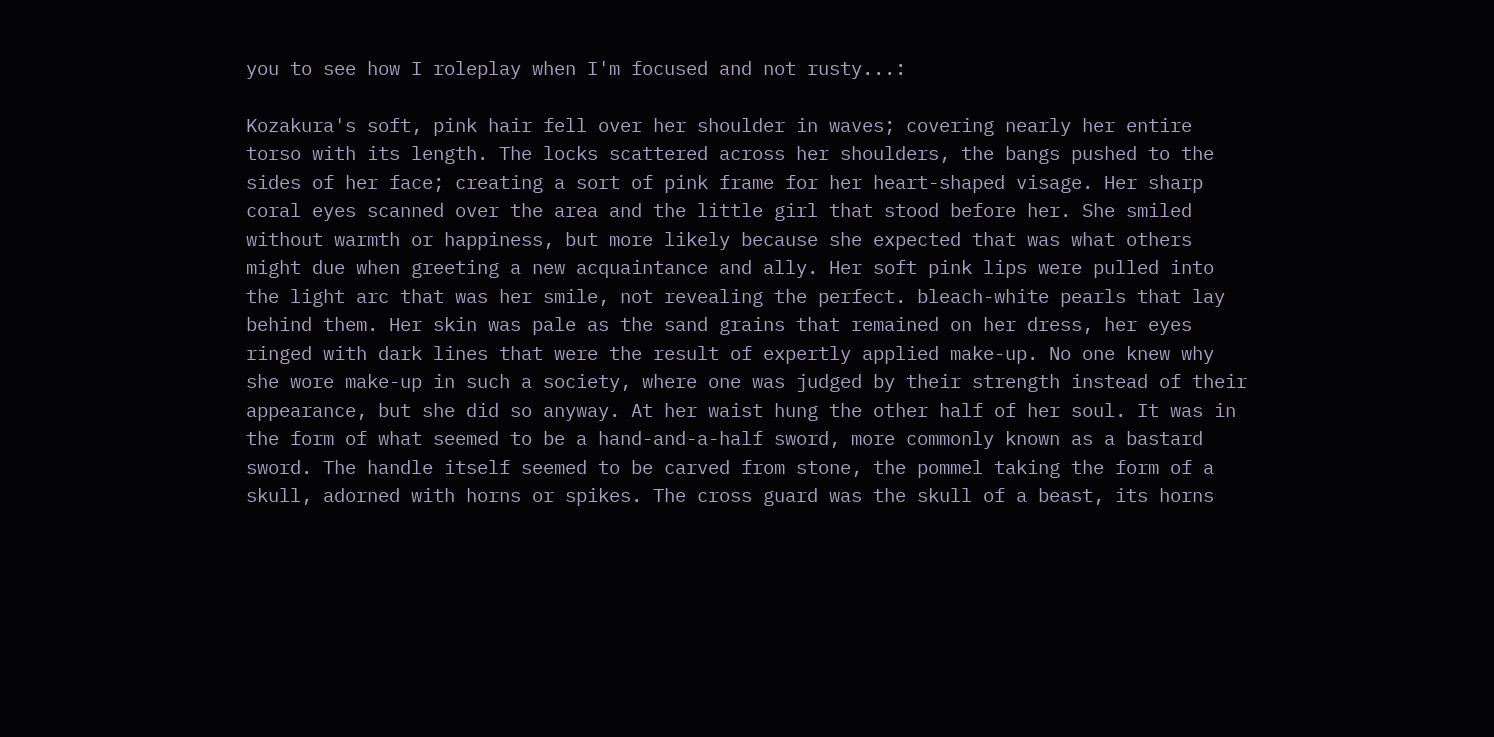you to see how I roleplay when I'm focused and not rusty...:

Kozakura's soft, pink hair fell over her shoulder in waves; covering nearly her entire torso with its length. The locks scattered across her shoulders, the bangs pushed to the sides of her face; creating a sort of pink frame for her heart-shaped visage. Her sharp coral eyes scanned over the area and the little girl that stood before her. She smiled without warmth or happiness, but more likely because she expected that was what others might due when greeting a new acquaintance and ally. Her soft pink lips were pulled into the light arc that was her smile, not revealing the perfect. bleach-white pearls that lay behind them. Her skin was pale as the sand grains that remained on her dress, her eyes ringed with dark lines that were the result of expertly applied make-up. No one knew why she wore make-up in such a society, where one was judged by their strength instead of their appearance, but she did so anyway. At her waist hung the other half of her soul. It was in the form of what seemed to be a hand-and-a-half sword, more commonly known as a bastard sword. The handle itself seemed to be carved from stone, the pommel taking the form of a skull, adorned with horns or spikes. The cross guard was the skull of a beast, its horns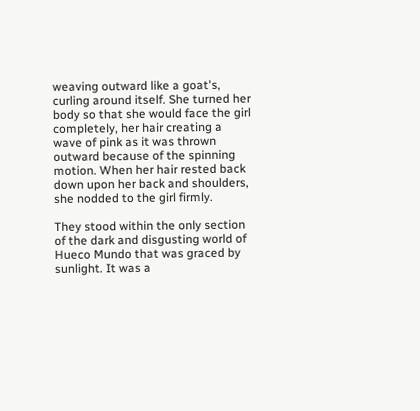weaving outward like a goat's, curling around itself. She turned her body so that she would face the girl completely, her hair creating a wave of pink as it was thrown outward because of the spinning motion. When her hair rested back down upon her back and shoulders, she nodded to the girl firmly.

They stood within the only section of the dark and disgusting world of Hueco Mundo that was graced by sunlight. It was a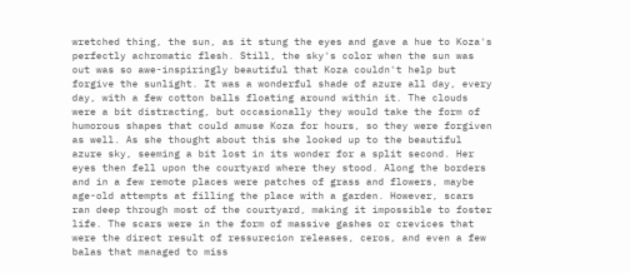wretched thing, the sun, as it stung the eyes and gave a hue to Koza's perfectly achromatic flesh. Still, the sky's color when the sun was out was so awe-inspiringly beautiful that Koza couldn't help but forgive the sunlight. It was a wonderful shade of azure all day, every day, with a few cotton balls floating around within it. The clouds were a bit distracting, but occasionally they would take the form of humorous shapes that could amuse Koza for hours, so they were forgiven as well. As she thought about this she looked up to the beautiful azure sky, seeming a bit lost in its wonder for a split second. Her eyes then fell upon the courtyard where they stood. Along the borders and in a few remote places were patches of grass and flowers, maybe age-old attempts at filling the place with a garden. However, scars ran deep through most of the courtyard, making it impossible to foster life. The scars were in the form of massive gashes or crevices that were the direct result of ressurecion releases, ceros, and even a few balas that managed to miss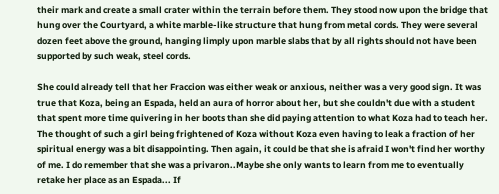their mark and create a small crater within the terrain before them. They stood now upon the bridge that hung over the Courtyard, a white marble-like structure that hung from metal cords. They were several dozen feet above the ground, hanging limply upon marble slabs that by all rights should not have been supported by such weak, steel cords.

She could already tell that her Fraccion was either weak or anxious, neither was a very good sign. It was true that Koza, being an Espada, held an aura of horror about her, but she couldn't due with a student that spent more time quivering in her boots than she did paying attention to what Koza had to teach her. The thought of such a girl being frightened of Koza without Koza even having to leak a fraction of her spiritual energy was a bit disappointing. Then again, it could be that she is afraid I won't find her worthy of me. I do remember that she was a privaron..Maybe she only wants to learn from me to eventually retake her place as an Espada... If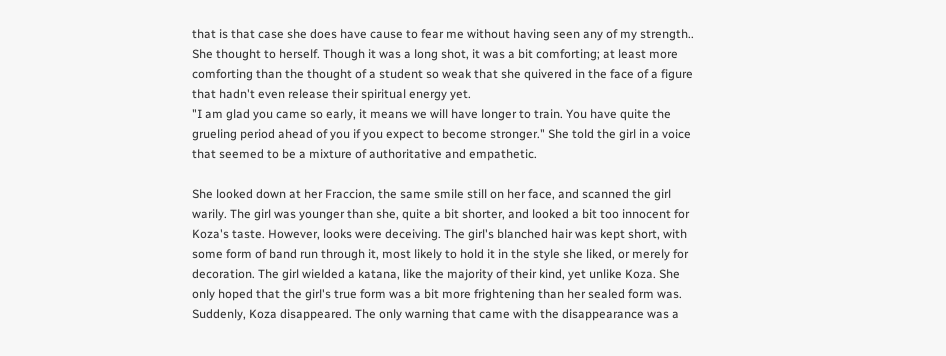that is that case she does have cause to fear me without having seen any of my strength.. She thought to herself. Though it was a long shot, it was a bit comforting; at least more comforting than the thought of a student so weak that she quivered in the face of a figure that hadn't even release their spiritual energy yet.
"I am glad you came so early, it means we will have longer to train. You have quite the grueling period ahead of you if you expect to become stronger." She told the girl in a voice that seemed to be a mixture of authoritative and empathetic.

She looked down at her Fraccion, the same smile still on her face, and scanned the girl warily. The girl was younger than she, quite a bit shorter, and looked a bit too innocent for Koza's taste. However, looks were deceiving. The girl's blanched hair was kept short, with some form of band run through it, most likely to hold it in the style she liked, or merely for decoration. The girl wielded a katana, like the majority of their kind, yet unlike Koza. She only hoped that the girl's true form was a bit more frightening than her sealed form was. Suddenly, Koza disappeared. The only warning that came with the disappearance was a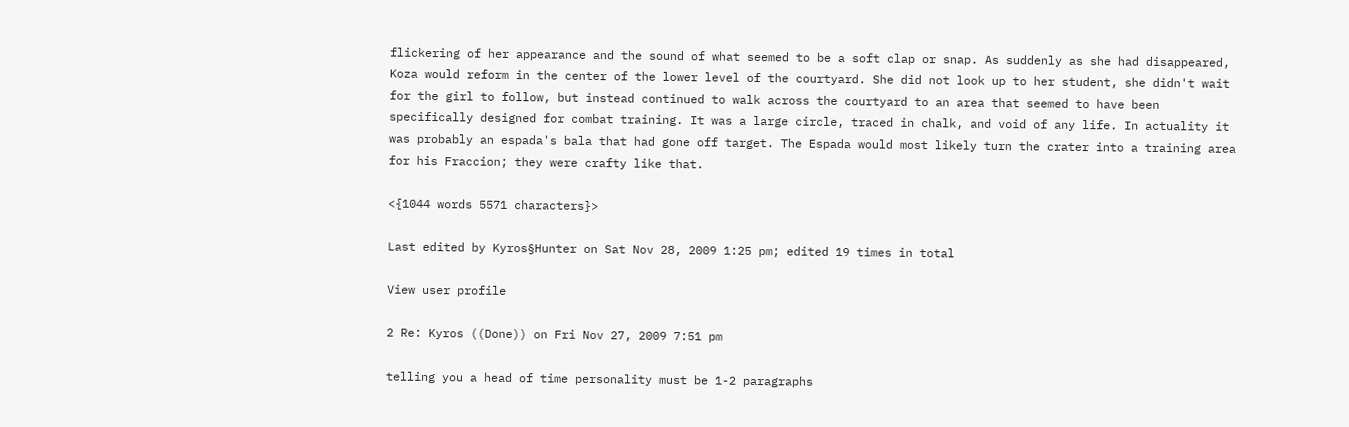flickering of her appearance and the sound of what seemed to be a soft clap or snap. As suddenly as she had disappeared, Koza would reform in the center of the lower level of the courtyard. She did not look up to her student, she didn't wait for the girl to follow, but instead continued to walk across the courtyard to an area that seemed to have been specifically designed for combat training. It was a large circle, traced in chalk, and void of any life. In actuality it was probably an espada's bala that had gone off target. The Espada would most likely turn the crater into a training area for his Fraccion; they were crafty like that.

<{1044 words 5571 characters}>

Last edited by Kyros§Hunter on Sat Nov 28, 2009 1:25 pm; edited 19 times in total

View user profile

2 Re: Kyros ((Done)) on Fri Nov 27, 2009 7:51 pm

telling you a head of time personality must be 1-2 paragraphs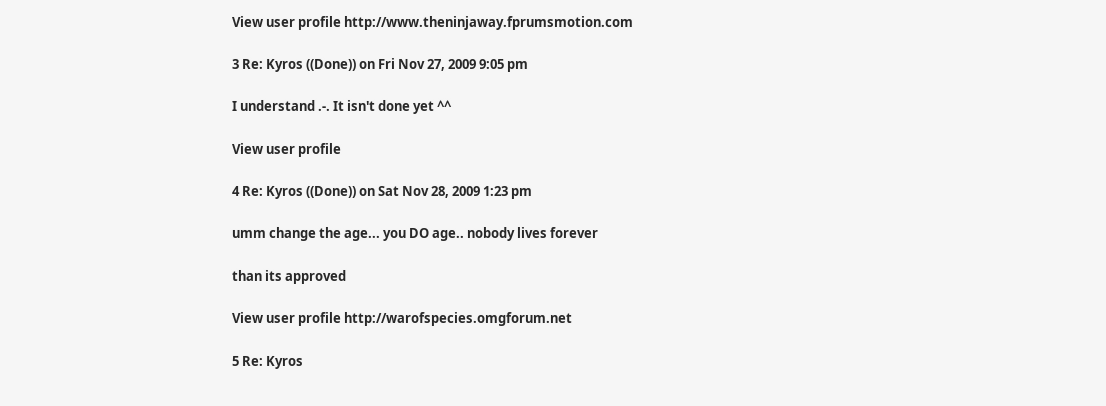View user profile http://www.theninjaway.fprumsmotion.com

3 Re: Kyros ((Done)) on Fri Nov 27, 2009 9:05 pm

I understand .-. It isn't done yet ^^

View user profile

4 Re: Kyros ((Done)) on Sat Nov 28, 2009 1:23 pm

umm change the age... you DO age.. nobody lives forever

than its approved

View user profile http://warofspecies.omgforum.net

5 Re: Kyros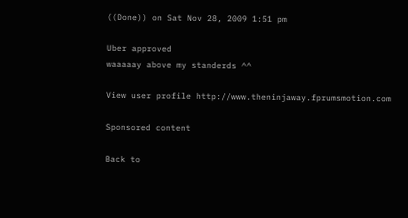((Done)) on Sat Nov 28, 2009 1:51 pm

Uber approved
waaaaay above my standerds ^^

View user profile http://www.theninjaway.fprumsmotion.com

Sponsored content

Back to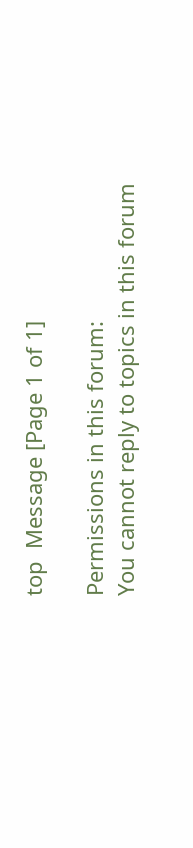top  Message [Page 1 of 1]

Permissions in this forum:
You cannot reply to topics in this forum